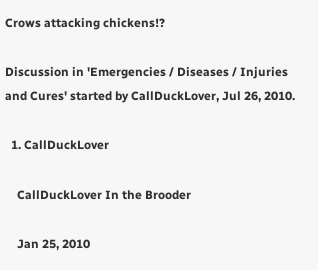Crows attacking chickens!?

Discussion in 'Emergencies / Diseases / Injuries and Cures' started by CallDuckLover, Jul 26, 2010.

  1. CallDuckLover

    CallDuckLover In the Brooder

    Jan 25, 2010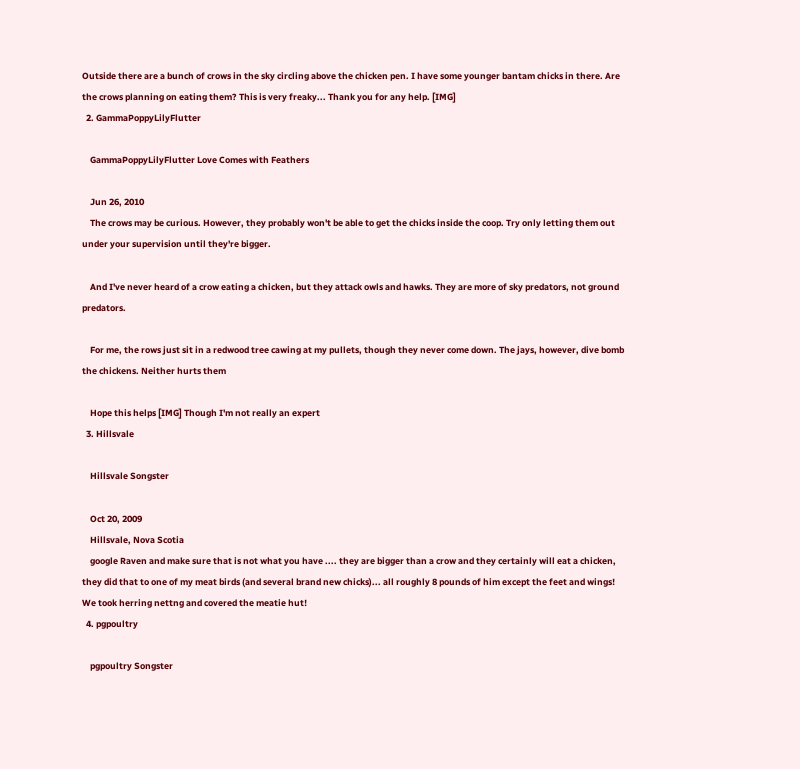Outside there are a bunch of crows in the sky circling above the chicken pen. I have some younger bantam chicks in there. Are the crows planning on eating them? This is very freaky... Thank you for any help. [IMG]
  2. GammaPoppyLilyFlutter

    GammaPoppyLilyFlutter Love Comes with Feathers

    Jun 26, 2010
    The crows may be curious. However, they probably won't be able to get the chicks inside the coop. Try only letting them out under your supervision until they're bigger.

    And I've never heard of a crow eating a chicken, but they attack owls and hawks. They are more of sky predators, not ground predators.

    For me, the rows just sit in a redwood tree cawing at my pullets, though they never come down. The jays, however, dive bomb the chickens. Neither hurts them

    Hope this helps [IMG] Though I'm not really an expert
  3. Hillsvale

    Hillsvale Songster

    Oct 20, 2009
    Hillsvale, Nova Scotia
    google Raven and make sure that is not what you have .... they are bigger than a crow and they certainly will eat a chicken, they did that to one of my meat birds (and several brand new chicks)... all roughly 8 pounds of him except the feet and wings! We took herring nettng and covered the meatie hut!
  4. pgpoultry

    pgpoultry Songster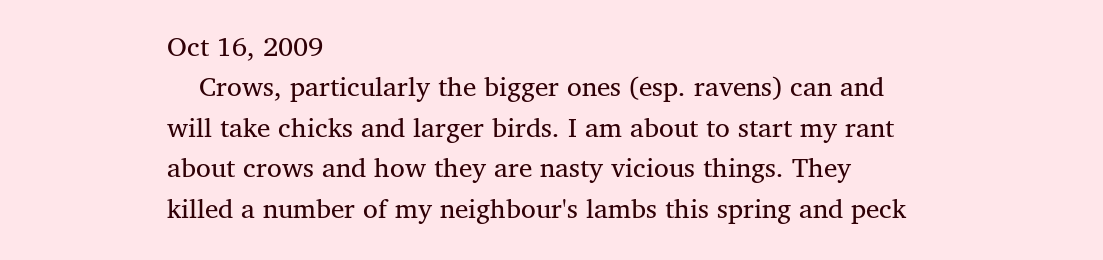Oct 16, 2009
    Crows, particularly the bigger ones (esp. ravens) can and will take chicks and larger birds. I am about to start my rant about crows and how they are nasty vicious things. They killed a number of my neighbour's lambs this spring and peck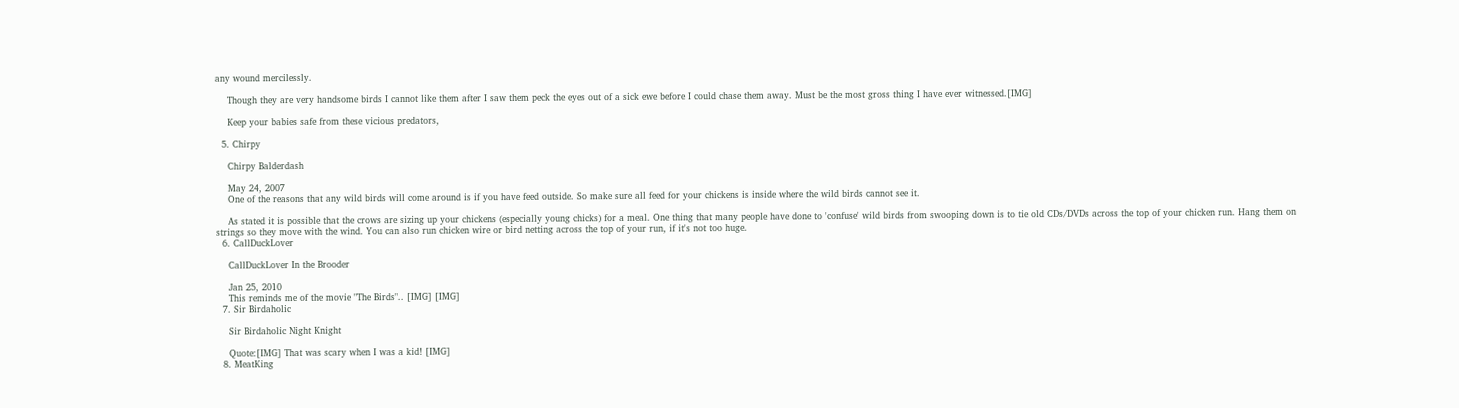any wound mercilessly.

    Though they are very handsome birds I cannot like them after I saw them peck the eyes out of a sick ewe before I could chase them away. Must be the most gross thing I have ever witnessed.[IMG]

    Keep your babies safe from these vicious predators,

  5. Chirpy

    Chirpy Balderdash

    May 24, 2007
    One of the reasons that any wild birds will come around is if you have feed outside. So make sure all feed for your chickens is inside where the wild birds cannot see it.

    As stated it is possible that the crows are sizing up your chickens (especially young chicks) for a meal. One thing that many people have done to 'confuse' wild birds from swooping down is to tie old CDs/DVDs across the top of your chicken run. Hang them on strings so they move with the wind. You can also run chicken wire or bird netting across the top of your run, if it's not too huge.
  6. CallDuckLover

    CallDuckLover In the Brooder

    Jan 25, 2010
    This reminds me of the movie "The Birds".. [IMG] [IMG]
  7. Sir Birdaholic

    Sir Birdaholic Night Knight

    Quote:[IMG] That was scary when I was a kid! [IMG]
  8. MeatKing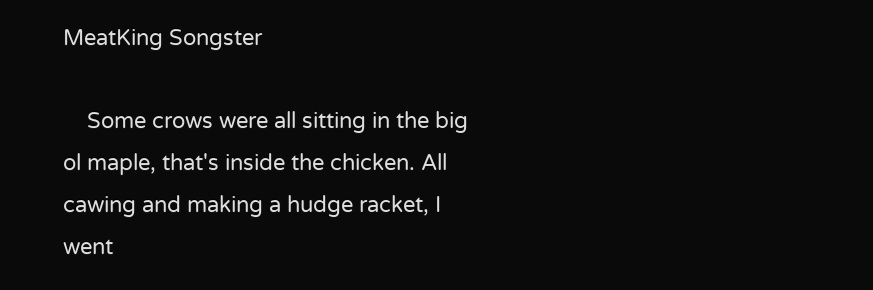MeatKing Songster

    Some crows were all sitting in the big ol maple, that's inside the chicken. All cawing and making a hudge racket, I went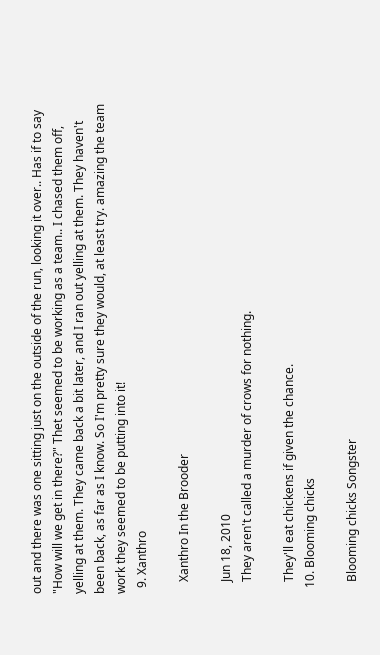out and there was one sitting just on the outside of the run, looking it over.. Has if to say "How will we get in there?" Thet seemed to be working as a team.. I chased them off, yelling at them. They came back a bit later, and I ran out yelling at them. They haven't been back, as far as I know. So I'm pretty sure they would, at least try. amazing the team work they seemed to be putting into it!
  9. Xanthro

    Xanthro In the Brooder

    Jun 18, 2010
    They aren't called a murder of crows for nothing.

    They'll eat chickens if given the chance.
  10. Blooming chicks

    Blooming chicks Songster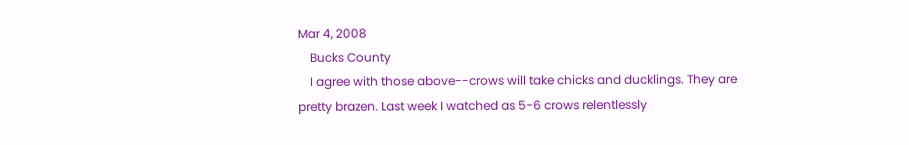Mar 4, 2008
    Bucks County
    I agree with those above--crows will take chicks and ducklings. They are pretty brazen. Last week I watched as 5-6 crows relentlessly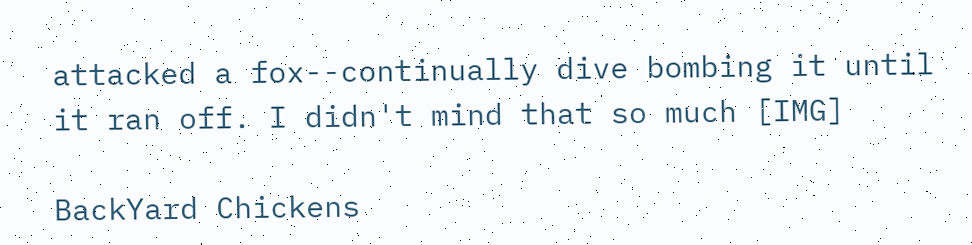attacked a fox--continually dive bombing it until it ran off. I didn't mind that so much [IMG]

BackYard Chickens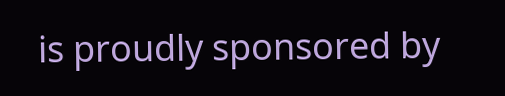is proudly sponsored by